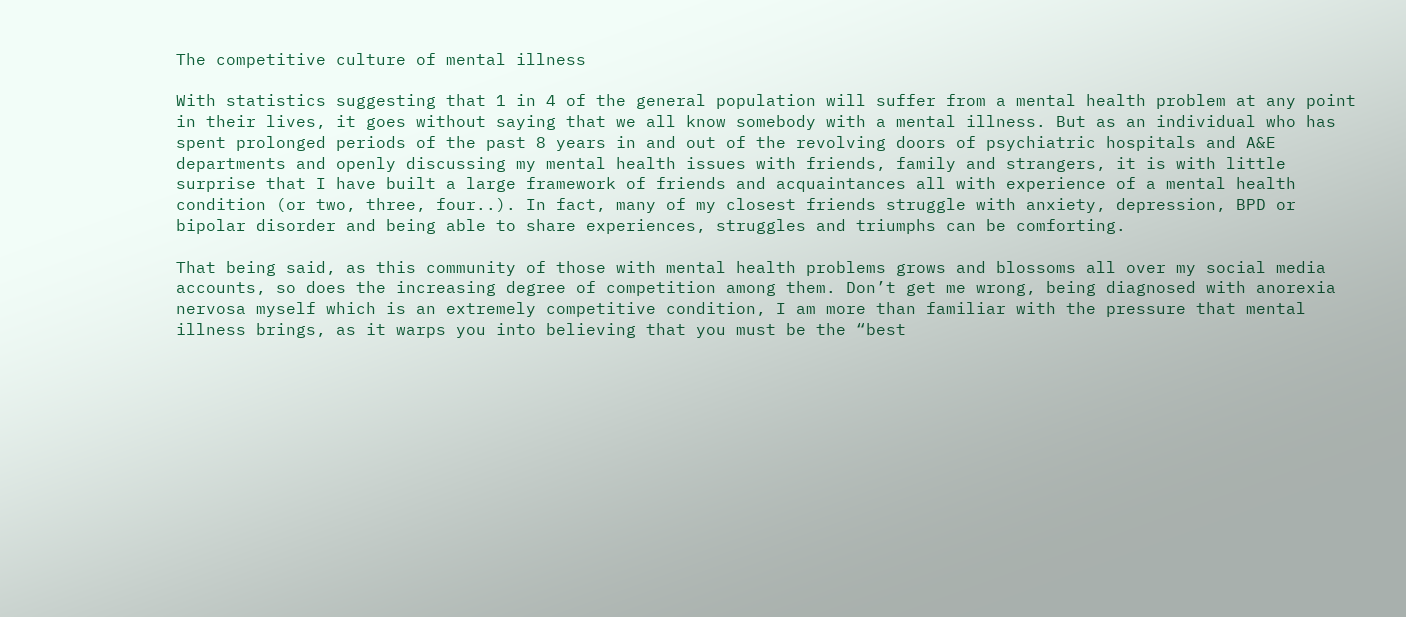The competitive culture of mental illness

With statistics suggesting that 1 in 4 of the general population will suffer from a mental health problem at any point in their lives, it goes without saying that we all know somebody with a mental illness. But as an individual who has spent prolonged periods of the past 8 years in and out of the revolving doors of psychiatric hospitals and A&E departments and openly discussing my mental health issues with friends, family and strangers, it is with little surprise that I have built a large framework of friends and acquaintances all with experience of a mental health condition (or two, three, four..). In fact, many of my closest friends struggle with anxiety, depression, BPD or bipolar disorder and being able to share experiences, struggles and triumphs can be comforting.

That being said, as this community of those with mental health problems grows and blossoms all over my social media accounts, so does the increasing degree of competition among them. Don’t get me wrong, being diagnosed with anorexia nervosa myself which is an extremely competitive condition, I am more than familiar with the pressure that mental illness brings, as it warps you into believing that you must be the “best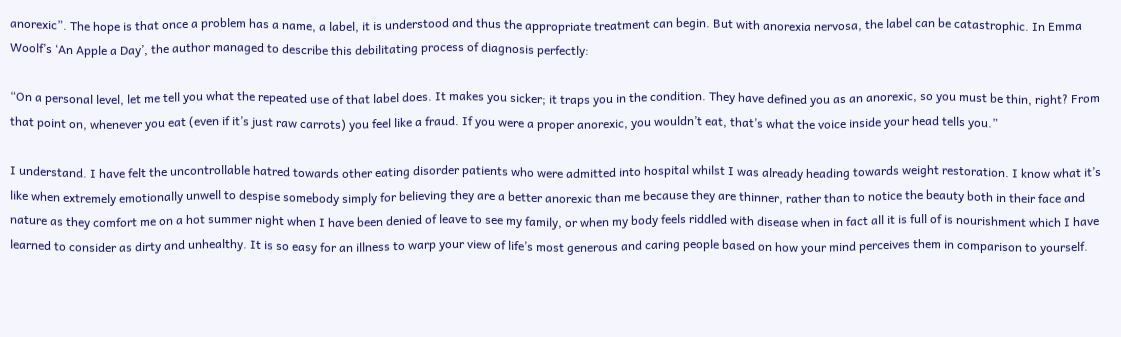anorexic”. The hope is that once a problem has a name, a label, it is understood and thus the appropriate treatment can begin. But with anorexia nervosa, the label can be catastrophic. In Emma Woolf’s ‘An Apple a Day’, the author managed to describe this debilitating process of diagnosis perfectly:

“On a personal level, let me tell you what the repeated use of that label does. It makes you sicker; it traps you in the condition. They have defined you as an anorexic, so you must be thin, right? From that point on, whenever you eat (even if it’s just raw carrots) you feel like a fraud. If you were a proper anorexic, you wouldn’t eat, that’s what the voice inside your head tells you.”

I understand. I have felt the uncontrollable hatred towards other eating disorder patients who were admitted into hospital whilst I was already heading towards weight restoration. I know what it’s like when extremely emotionally unwell to despise somebody simply for believing they are a better anorexic than me because they are thinner, rather than to notice the beauty both in their face and nature as they comfort me on a hot summer night when I have been denied of leave to see my family, or when my body feels riddled with disease when in fact all it is full of is nourishment which I have learned to consider as dirty and unhealthy. It is so easy for an illness to warp your view of life’s most generous and caring people based on how your mind perceives them in comparison to yourself.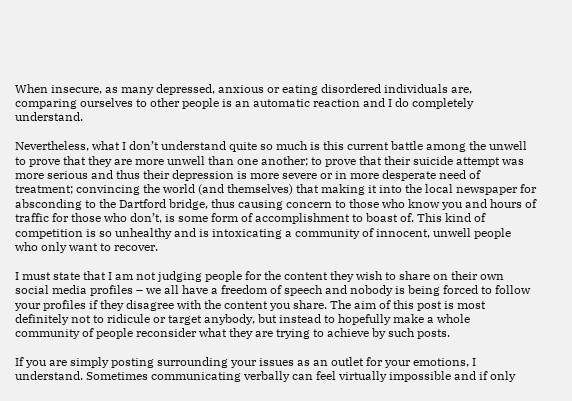When insecure, as many depressed, anxious or eating disordered individuals are, comparing ourselves to other people is an automatic reaction and I do completely understand.

Nevertheless, what I don’t understand quite so much is this current battle among the unwell to prove that they are more unwell than one another; to prove that their suicide attempt was more serious and thus their depression is more severe or in more desperate need of treatment; convincing the world (and themselves) that making it into the local newspaper for absconding to the Dartford bridge, thus causing concern to those who know you and hours of traffic for those who don’t, is some form of accomplishment to boast of. This kind of competition is so unhealthy and is intoxicating a community of innocent, unwell people who only want to recover.

I must state that I am not judging people for the content they wish to share on their own social media profiles – we all have a freedom of speech and nobody is being forced to follow your profiles if they disagree with the content you share. The aim of this post is most definitely not to ridicule or target anybody, but instead to hopefully make a whole community of people reconsider what they are trying to achieve by such posts.

If you are simply posting surrounding your issues as an outlet for your emotions, I understand. Sometimes communicating verbally can feel virtually impossible and if only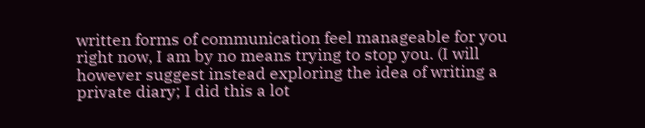written forms of communication feel manageable for you right now, I am by no means trying to stop you. (I will however suggest instead exploring the idea of writing a private diary; I did this a lot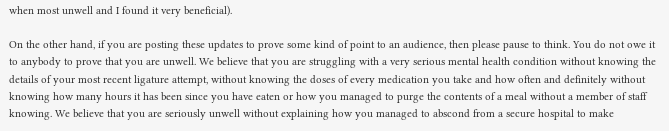when most unwell and I found it very beneficial).

On the other hand, if you are posting these updates to prove some kind of point to an audience, then please pause to think. You do not owe it to anybody to prove that you are unwell. We believe that you are struggling with a very serious mental health condition without knowing the details of your most recent ligature attempt, without knowing the doses of every medication you take and how often and definitely without knowing how many hours it has been since you have eaten or how you managed to purge the contents of a meal without a member of staff knowing. We believe that you are seriously unwell without explaining how you managed to abscond from a secure hospital to make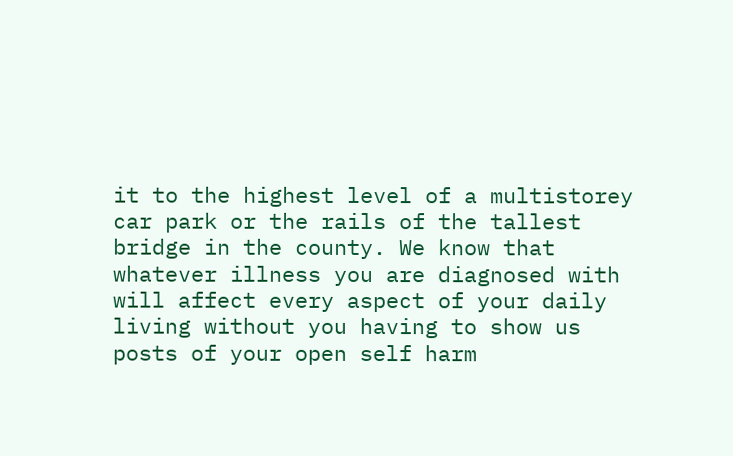it to the highest level of a multistorey car park or the rails of the tallest bridge in the county. We know that whatever illness you are diagnosed with will affect every aspect of your daily living without you having to show us posts of your open self harm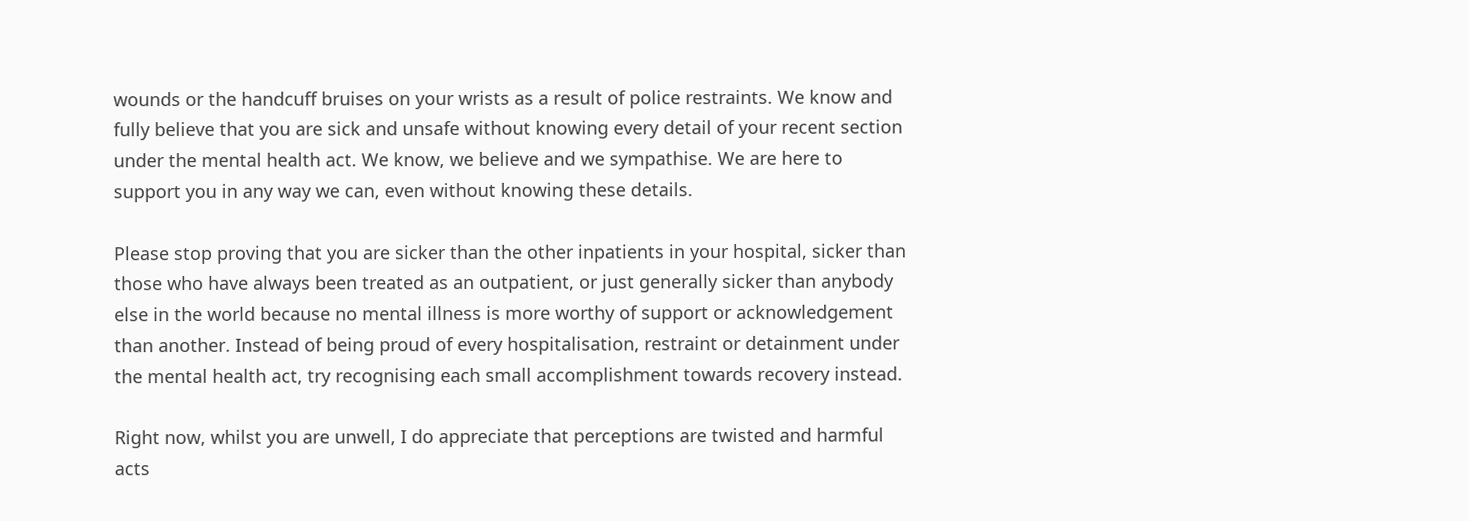wounds or the handcuff bruises on your wrists as a result of police restraints. We know and fully believe that you are sick and unsafe without knowing every detail of your recent section under the mental health act. We know, we believe and we sympathise. We are here to support you in any way we can, even without knowing these details.

Please stop proving that you are sicker than the other inpatients in your hospital, sicker than those who have always been treated as an outpatient, or just generally sicker than anybody else in the world because no mental illness is more worthy of support or acknowledgement than another. Instead of being proud of every hospitalisation, restraint or detainment under the mental health act, try recognising each small accomplishment towards recovery instead.

Right now, whilst you are unwell, I do appreciate that perceptions are twisted and harmful acts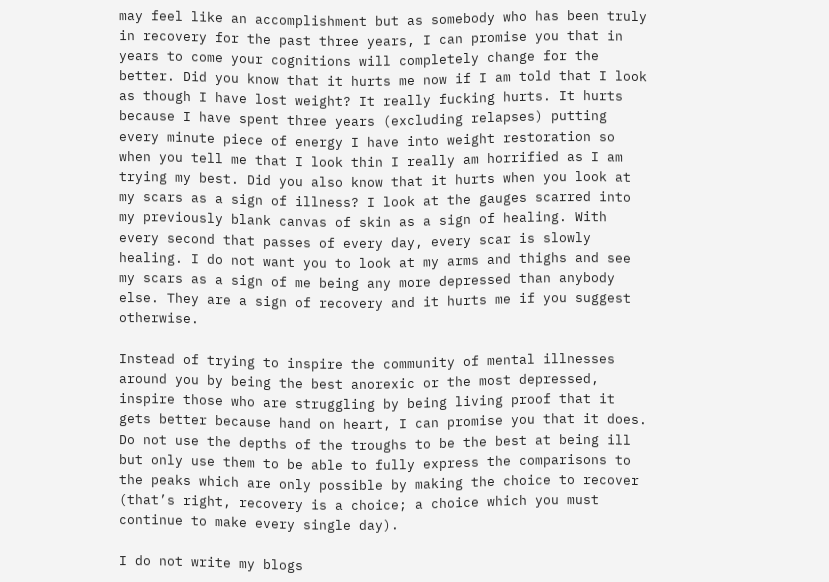may feel like an accomplishment but as somebody who has been truly in recovery for the past three years, I can promise you that in years to come your cognitions will completely change for the better. Did you know that it hurts me now if I am told that I look as though I have lost weight? It really fucking hurts. It hurts because I have spent three years (excluding relapses) putting every minute piece of energy I have into weight restoration so when you tell me that I look thin I really am horrified as I am trying my best. Did you also know that it hurts when you look at my scars as a sign of illness? I look at the gauges scarred into my previously blank canvas of skin as a sign of healing. With every second that passes of every day, every scar is slowly healing. I do not want you to look at my arms and thighs and see my scars as a sign of me being any more depressed than anybody else. They are a sign of recovery and it hurts me if you suggest otherwise.

Instead of trying to inspire the community of mental illnesses around you by being the best anorexic or the most depressed, inspire those who are struggling by being living proof that it gets better because hand on heart, I can promise you that it does. Do not use the depths of the troughs to be the best at being ill but only use them to be able to fully express the comparisons to the peaks which are only possible by making the choice to recover (that’s right, recovery is a choice; a choice which you must continue to make every single day).

I do not write my blogs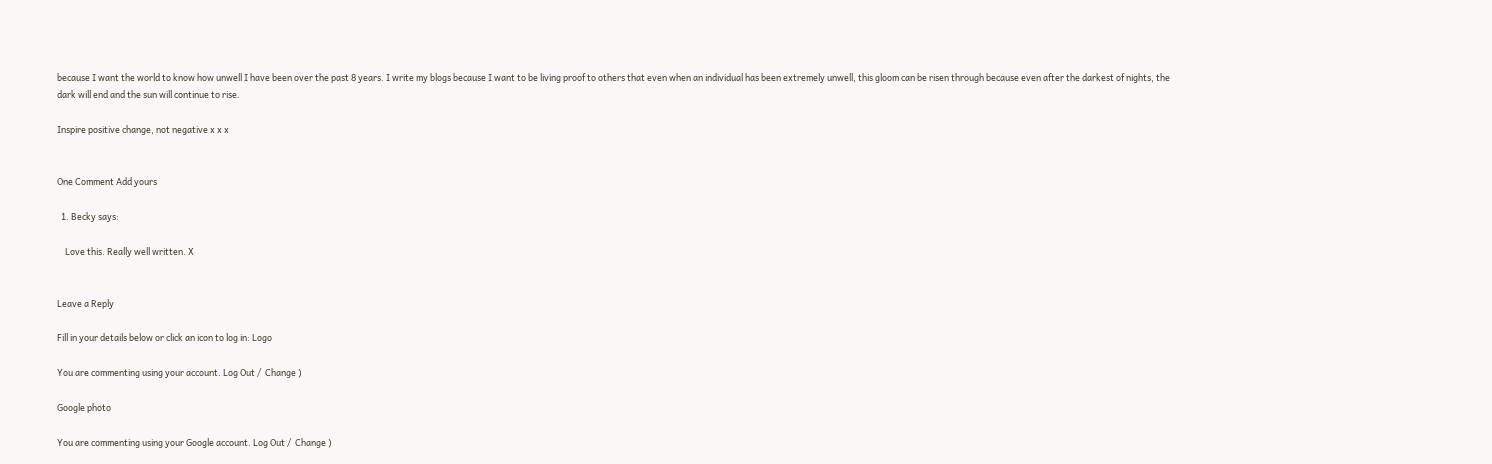because I want the world to know how unwell I have been over the past 8 years. I write my blogs because I want to be living proof to others that even when an individual has been extremely unwell, this gloom can be risen through because even after the darkest of nights, the dark will end and the sun will continue to rise.

Inspire positive change, not negative x x x


One Comment Add yours

  1. Becky says:

    Love this. Really well written. X


Leave a Reply

Fill in your details below or click an icon to log in: Logo

You are commenting using your account. Log Out /  Change )

Google photo

You are commenting using your Google account. Log Out /  Change )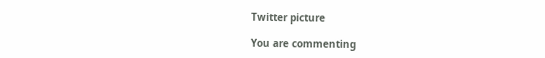Twitter picture

You are commenting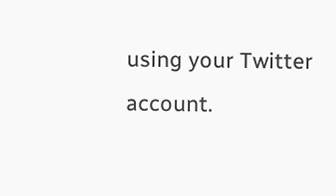using your Twitter account.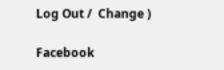Log Out /  Change )

Facebook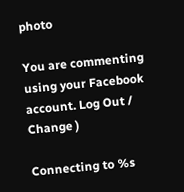photo

You are commenting using your Facebook account. Log Out /  Change )

Connecting to %s